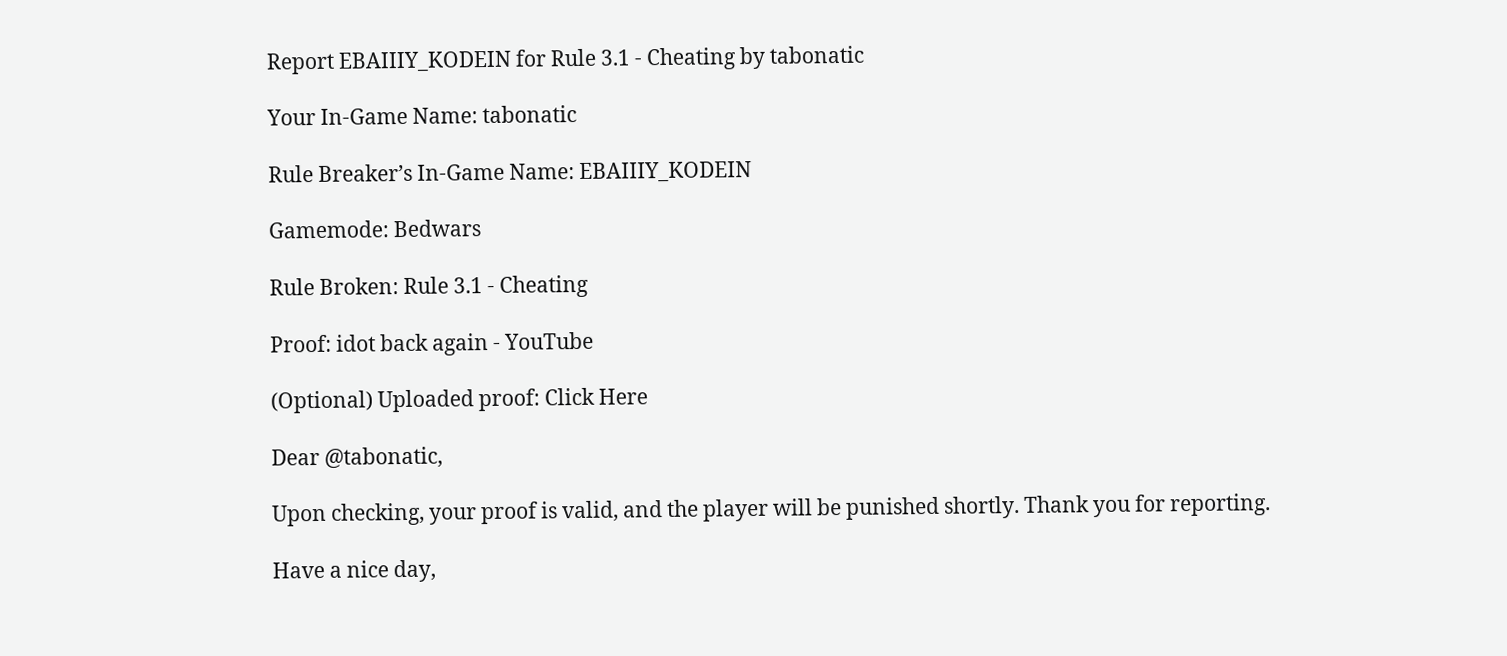Report EBAIIIY_KODEIN for Rule 3.1 - Cheating by tabonatic

Your In-Game Name: tabonatic

Rule Breaker’s In-Game Name: EBAIIIY_KODEIN

Gamemode: Bedwars

Rule Broken: Rule 3.1 - Cheating

Proof: idot back again - YouTube

(Optional) Uploaded proof: Click Here

Dear @tabonatic,

Upon checking, your proof is valid, and the player will be punished shortly. Thank you for reporting.

Have a nice day,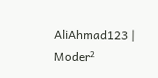AliAhmad123 | Moder²